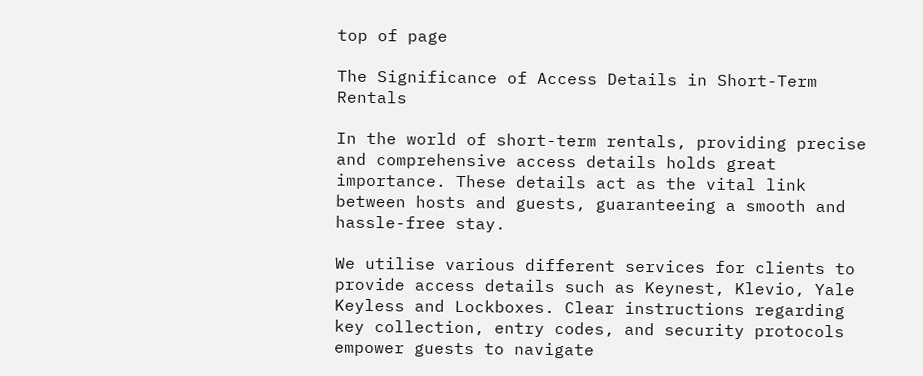top of page

The Significance of Access Details in Short-Term Rentals

In the world of short-term rentals, providing precise and comprehensive access details holds great importance. These details act as the vital link between hosts and guests, guaranteeing a smooth and hassle-free stay.

We utilise various different services for clients to provide access details such as Keynest, Klevio, Yale Keyless and Lockboxes. Clear instructions regarding key collection, entry codes, and security protocols empower guests to navigate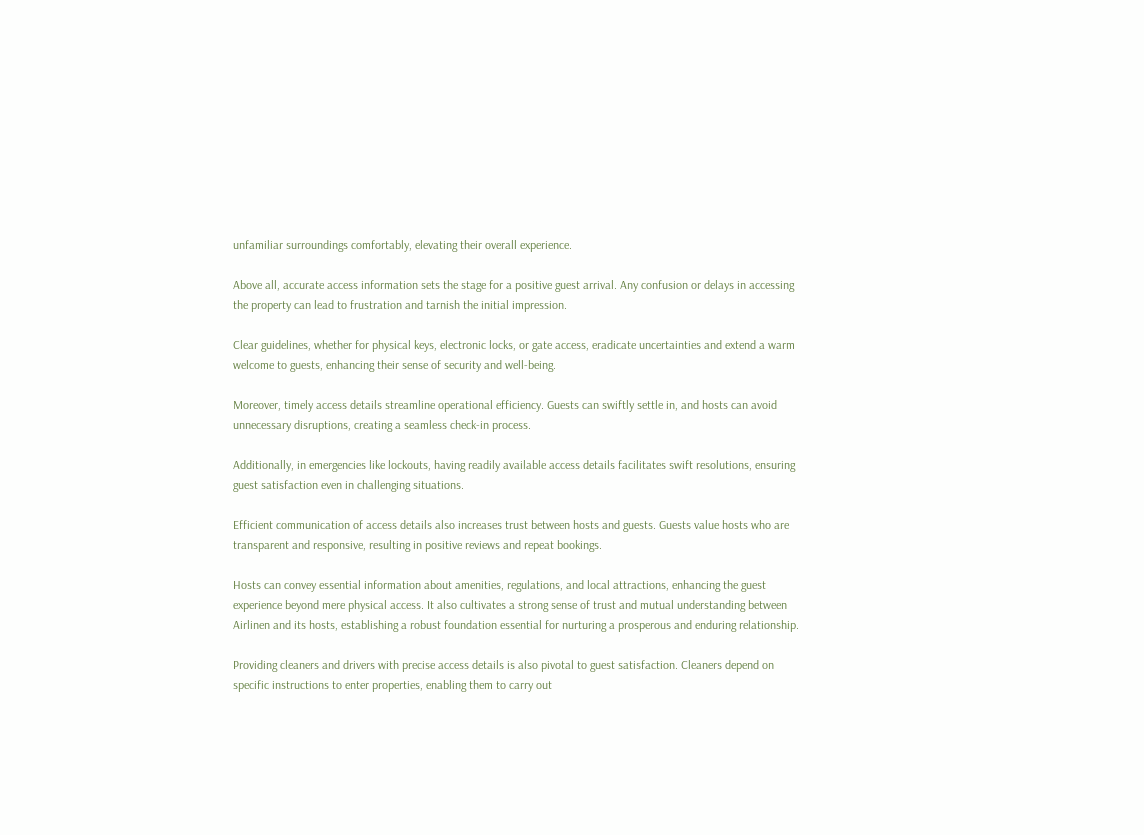unfamiliar surroundings comfortably, elevating their overall experience.

Above all, accurate access information sets the stage for a positive guest arrival. Any confusion or delays in accessing the property can lead to frustration and tarnish the initial impression.

Clear guidelines, whether for physical keys, electronic locks, or gate access, eradicate uncertainties and extend a warm welcome to guests, enhancing their sense of security and well-being.

Moreover, timely access details streamline operational efficiency. Guests can swiftly settle in, and hosts can avoid unnecessary disruptions, creating a seamless check-in process.

Additionally, in emergencies like lockouts, having readily available access details facilitates swift resolutions, ensuring guest satisfaction even in challenging situations.

Efficient communication of access details also increases trust between hosts and guests. Guests value hosts who are transparent and responsive, resulting in positive reviews and repeat bookings.

Hosts can convey essential information about amenities, regulations, and local attractions, enhancing the guest experience beyond mere physical access. It also cultivates a strong sense of trust and mutual understanding between Airlinen and its hosts, establishing a robust foundation essential for nurturing a prosperous and enduring relationship.

Providing cleaners and drivers with precise access details is also pivotal to guest satisfaction. Cleaners depend on specific instructions to enter properties, enabling them to carry out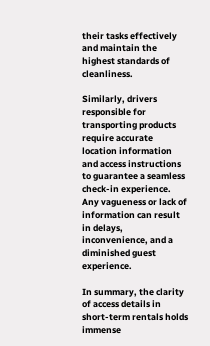their tasks effectively and maintain the highest standards of cleanliness.

Similarly, drivers responsible for transporting products require accurate location information and access instructions to guarantee a seamless check-in experience. Any vagueness or lack of information can result in delays, inconvenience, and a diminished guest experience.

In summary, the clarity of access details in short-term rentals holds immense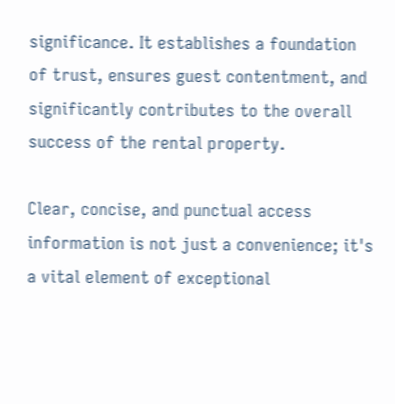significance. It establishes a foundation of trust, ensures guest contentment, and significantly contributes to the overall success of the rental property.

Clear, concise, and punctual access information is not just a convenience; it's a vital element of exceptional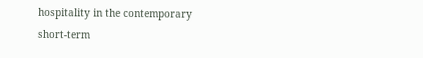hospitality in the contemporary short-term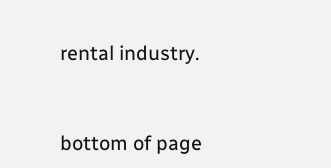rental industry.


bottom of page